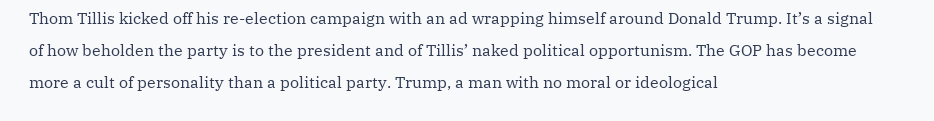Thom Tillis kicked off his re-election campaign with an ad wrapping himself around Donald Trump. It’s a signal of how beholden the party is to the president and of Tillis’ naked political opportunism. The GOP has become more a cult of personality than a political party. Trump, a man with no moral or ideological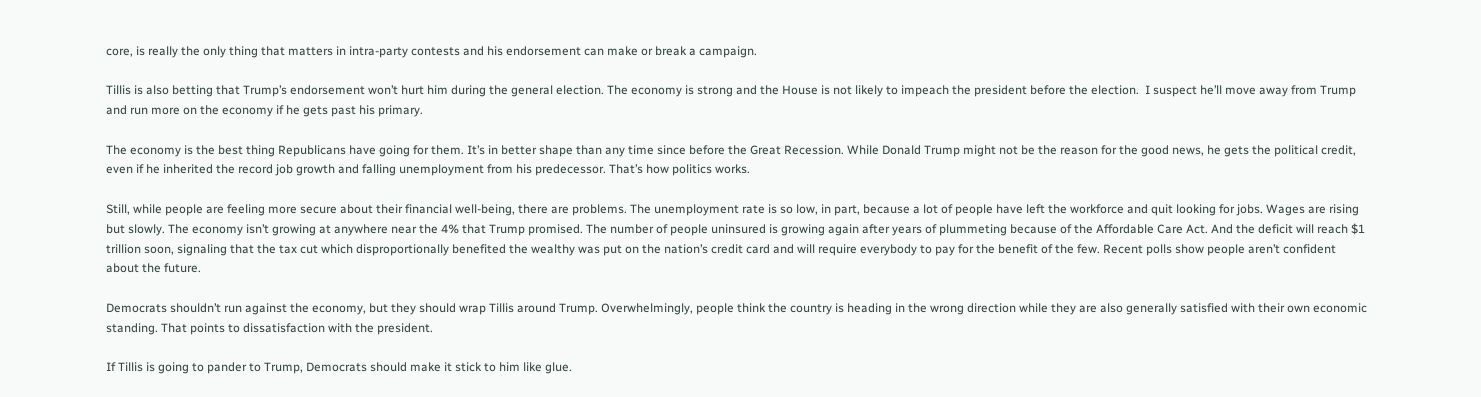core, is really the only thing that matters in intra-party contests and his endorsement can make or break a campaign.

Tillis is also betting that Trump’s endorsement won’t hurt him during the general election. The economy is strong and the House is not likely to impeach the president before the election.  I suspect he’ll move away from Trump and run more on the economy if he gets past his primary.

The economy is the best thing Republicans have going for them. It’s in better shape than any time since before the Great Recession. While Donald Trump might not be the reason for the good news, he gets the political credit, even if he inherited the record job growth and falling unemployment from his predecessor. That’s how politics works.

Still, while people are feeling more secure about their financial well-being, there are problems. The unemployment rate is so low, in part, because a lot of people have left the workforce and quit looking for jobs. Wages are rising but slowly. The economy isn’t growing at anywhere near the 4% that Trump promised. The number of people uninsured is growing again after years of plummeting because of the Affordable Care Act. And the deficit will reach $1 trillion soon, signaling that the tax cut which disproportionally benefited the wealthy was put on the nation’s credit card and will require everybody to pay for the benefit of the few. Recent polls show people aren’t confident about the future.

Democrats shouldn’t run against the economy, but they should wrap Tillis around Trump. Overwhelmingly, people think the country is heading in the wrong direction while they are also generally satisfied with their own economic standing. That points to dissatisfaction with the president.

If Tillis is going to pander to Trump, Democrats should make it stick to him like glue.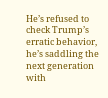He’s refused to check Trump’s erratic behavior, he’s saddling the next generation with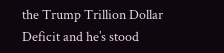the Trump Trillion Dollar Deficit and he’s stood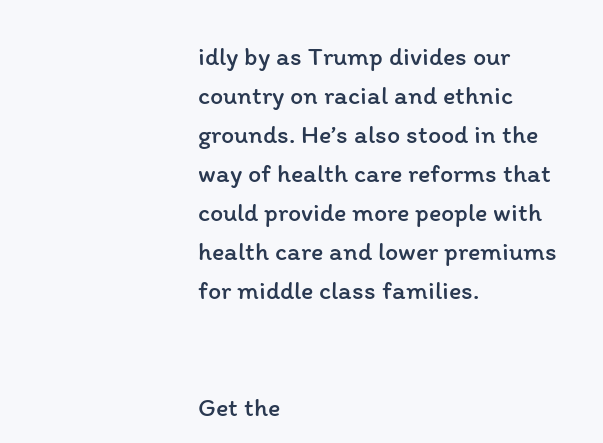idly by as Trump divides our country on racial and ethnic grounds. He’s also stood in the way of health care reforms that could provide more people with health care and lower premiums for middle class families.


Get the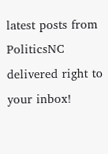latest posts from PoliticsNC delivered right to your inbox!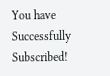You have Successfully Subscribed!